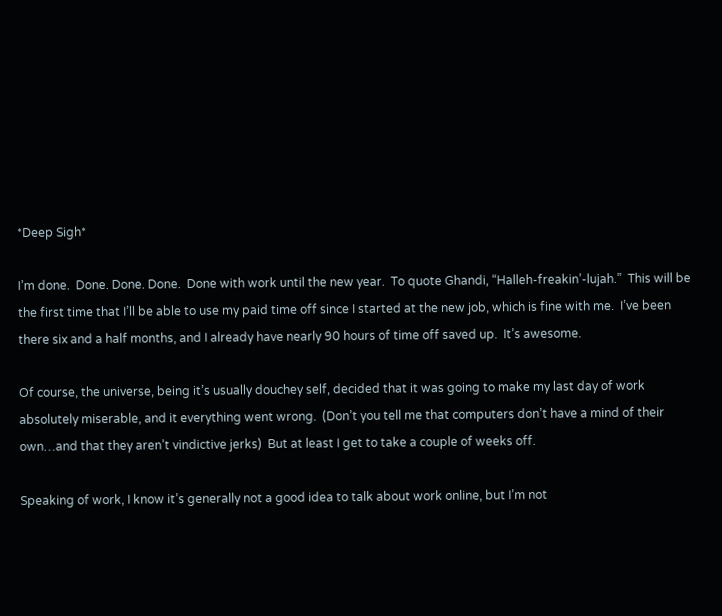*Deep Sigh*

I’m done.  Done. Done. Done.  Done with work until the new year.  To quote Ghandi, “Halleh-freakin’-lujah.”  This will be the first time that I’ll be able to use my paid time off since I started at the new job, which is fine with me.  I’ve been there six and a half months, and I already have nearly 90 hours of time off saved up.  It’s awesome.

Of course, the universe, being it’s usually douchey self, decided that it was going to make my last day of work absolutely miserable, and it everything went wrong.  (Don’t you tell me that computers don’t have a mind of their own…and that they aren’t vindictive jerks)  But at least I get to take a couple of weeks off.

Speaking of work, I know it’s generally not a good idea to talk about work online, but I’m not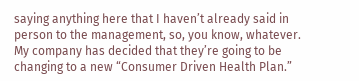saying anything here that I haven’t already said in person to the management, so, you know, whatever.  My company has decided that they’re going to be changing to a new “Consumer Driven Health Plan.”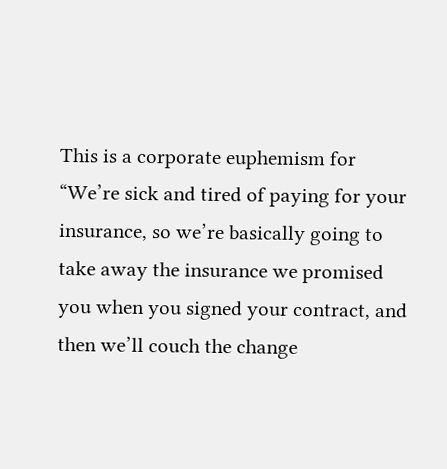This is a corporate euphemism for “We’re sick and tired of paying for your insurance, so we’re basically going to take away the insurance we promised you when you signed your contract, and then we’ll couch the change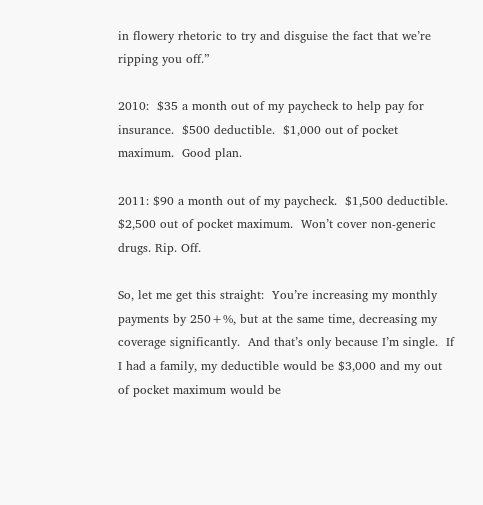in flowery rhetoric to try and disguise the fact that we’re ripping you off.”

2010:  $35 a month out of my paycheck to help pay for insurance.  $500 deductible.  $1,000 out of pocket maximum.  Good plan.

2011: $90 a month out of my paycheck.  $1,500 deductible.  $2,500 out of pocket maximum.  Won’t cover non-generic drugs. Rip. Off.

So, let me get this straight:  You’re increasing my monthly payments by 250+%, but at the same time, decreasing my coverage significantly.  And that’s only because I’m single.  If I had a family, my deductible would be $3,000 and my out of pocket maximum would be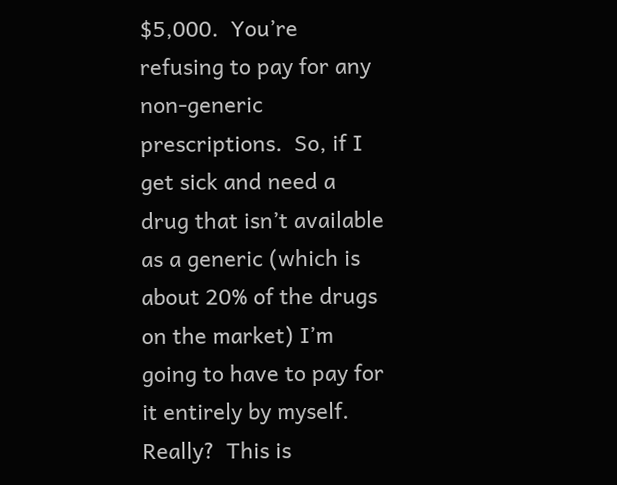$5,000.  You’re refusing to pay for any non-generic prescriptions.  So, if I get sick and need a drug that isn’t available as a generic (which is about 20% of the drugs on the market) I’m going to have to pay for it entirely by myself.  Really?  This is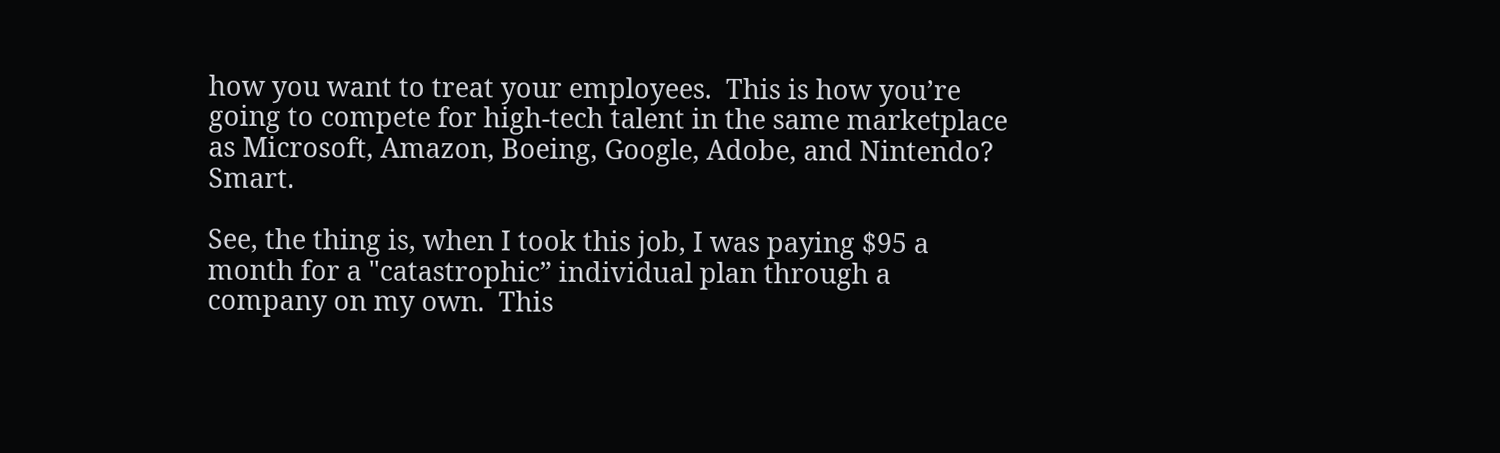how you want to treat your employees.  This is how you’re going to compete for high-tech talent in the same marketplace as Microsoft, Amazon, Boeing, Google, Adobe, and Nintendo?  Smart.

See, the thing is, when I took this job, I was paying $95 a month for a "catastrophic” individual plan through a company on my own.  This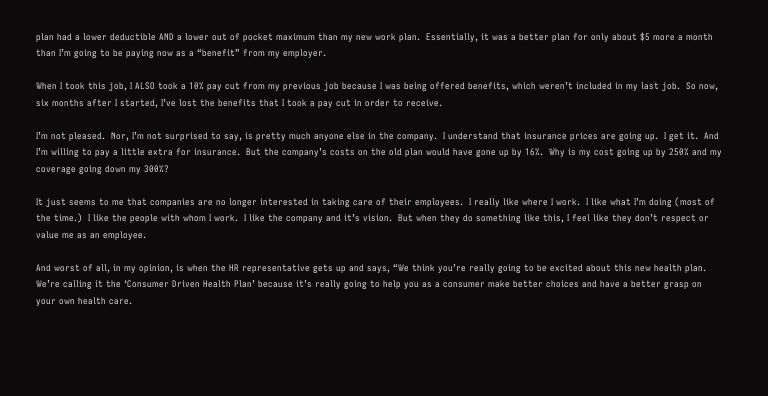plan had a lower deductible AND a lower out of pocket maximum than my new work plan.  Essentially, it was a better plan for only about $5 more a month than I’m going to be paying now as a “benefit” from my employer.

When I took this job, I ALSO took a 10% pay cut from my previous job because I was being offered benefits, which weren’t included in my last job.  So now, six months after I started, I’ve lost the benefits that I took a pay cut in order to receive.

I’m not pleased.  Nor, I’m not surprised to say, is pretty much anyone else in the company.  I understand that insurance prices are going up.  I get it.  And I’m willing to pay a little extra for insurance.  But the company’s costs on the old plan would have gone up by 16%.  Why is my cost going up by 250% and my coverage going down my 300%?

It just seems to me that companies are no longer interested in taking care of their employees.  I really like where I work.  I like what I’m doing (most of the time.)  I like the people with whom I work.  I like the company and it’s vision.  But when they do something like this, I feel like they don’t respect or value me as an employee.

And worst of all, in my opinion, is when the HR representative gets up and says, “We think you’re really going to be excited about this new health plan.  We’re calling it the ‘Consumer Driven Health Plan’ because it’s really going to help you as a consumer make better choices and have a better grasp on your own health care.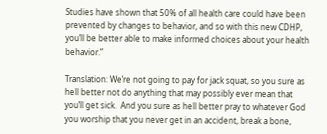Studies have shown that 50% of all health care could have been prevented by changes to behavior, and so with this new CDHP, you’ll be better able to make informed choices about your health behavior.”

Translation: We’re not going to pay for jack squat, so you sure as hell better not do anything that may possibly ever mean that you’ll get sick.  And you sure as hell better pray to whatever God you worship that you never get in an accident, break a bone,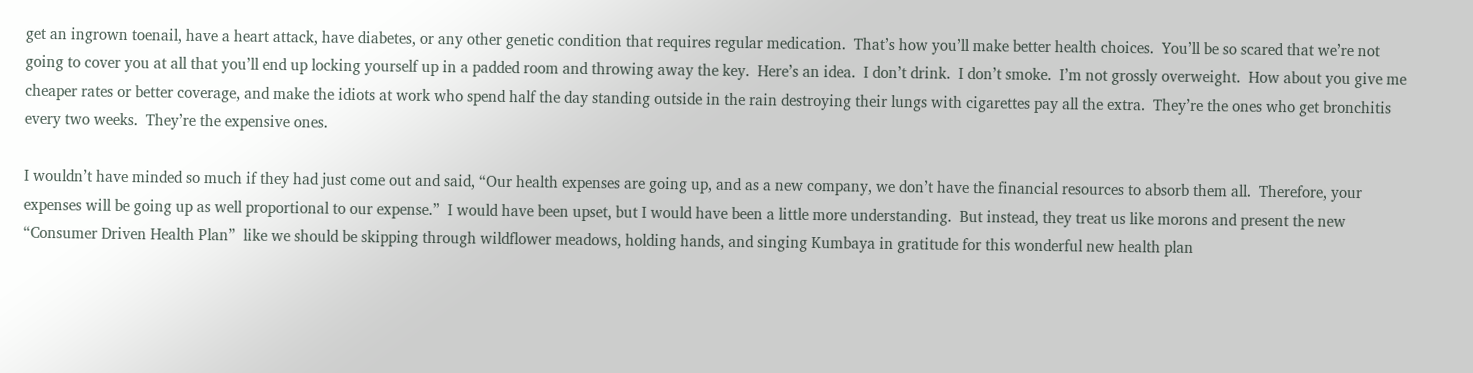get an ingrown toenail, have a heart attack, have diabetes, or any other genetic condition that requires regular medication.  That’s how you’ll make better health choices.  You’ll be so scared that we’re not going to cover you at all that you’ll end up locking yourself up in a padded room and throwing away the key.  Here’s an idea.  I don’t drink.  I don’t smoke.  I’m not grossly overweight.  How about you give me cheaper rates or better coverage, and make the idiots at work who spend half the day standing outside in the rain destroying their lungs with cigarettes pay all the extra.  They’re the ones who get bronchitis every two weeks.  They’re the expensive ones.

I wouldn’t have minded so much if they had just come out and said, “Our health expenses are going up, and as a new company, we don’t have the financial resources to absorb them all.  Therefore, your expenses will be going up as well proportional to our expense.”  I would have been upset, but I would have been a little more understanding.  But instead, they treat us like morons and present the new “Consumer Driven Health Plan”  like we should be skipping through wildflower meadows, holding hands, and singing Kumbaya in gratitude for this wonderful new health plan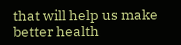that will help us make better health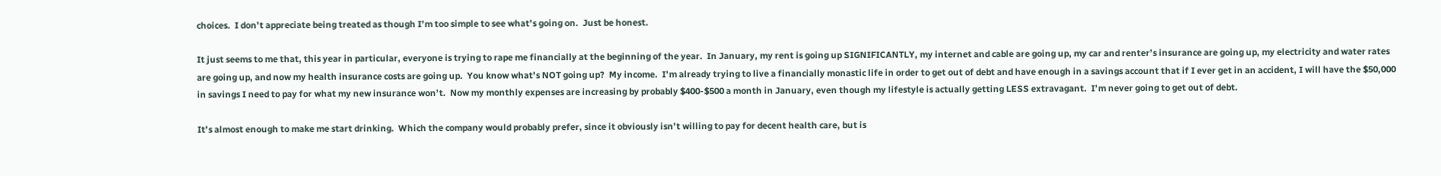choices.  I don’t appreciate being treated as though I’m too simple to see what’s going on.  Just be honest.

It just seems to me that, this year in particular, everyone is trying to rape me financially at the beginning of the year.  In January, my rent is going up SIGNIFICANTLY, my internet and cable are going up, my car and renter’s insurance are going up, my electricity and water rates are going up, and now my health insurance costs are going up.  You know what’s NOT going up?  My income.  I’m already trying to live a financially monastic life in order to get out of debt and have enough in a savings account that if I ever get in an accident, I will have the $50,000 in savings I need to pay for what my new insurance won’t.  Now my monthly expenses are increasing by probably $400-$500 a month in January, even though my lifestyle is actually getting LESS extravagant.  I’m never going to get out of debt.

It’s almost enough to make me start drinking.  Which the company would probably prefer, since it obviously isn’t willing to pay for decent health care, but is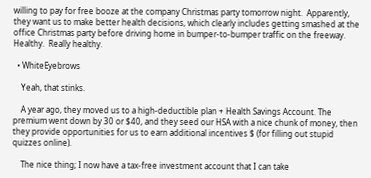willing to pay for free booze at the company Christmas party tomorrow night.  Apparently, they want us to make better health decisions, which clearly includes getting smashed at the office Christmas party before driving home in bumper-to-bumper traffic on the freeway.  Healthy.  Really healthy.

  • WhiteEyebrows

    Yeah, that stinks.

    A year ago, they moved us to a high-deductible plan + Health Savings Account. The premium went down by 30 or $40, and they seed our HSA with a nice chunk of money, then they provide opportunities for us to earn additional incentives $ (for filling out stupid quizzes online).

    The nice thing; I now have a tax-free investment account that I can take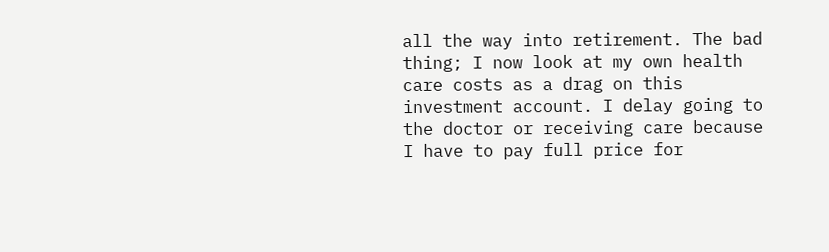all the way into retirement. The bad thing; I now look at my own health care costs as a drag on this investment account. I delay going to the doctor or receiving care because I have to pay full price for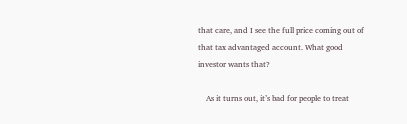that care, and I see the full price coming out of that tax advantaged account. What good investor wants that?

    As it turns out, it’s bad for people to treat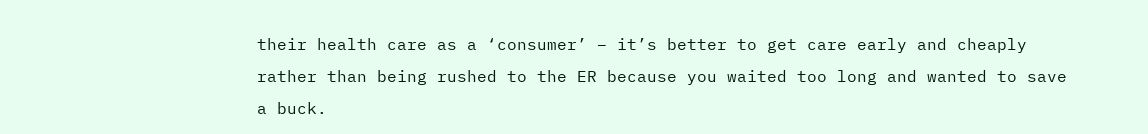their health care as a ‘consumer’ – it’s better to get care early and cheaply rather than being rushed to the ER because you waited too long and wanted to save a buck.